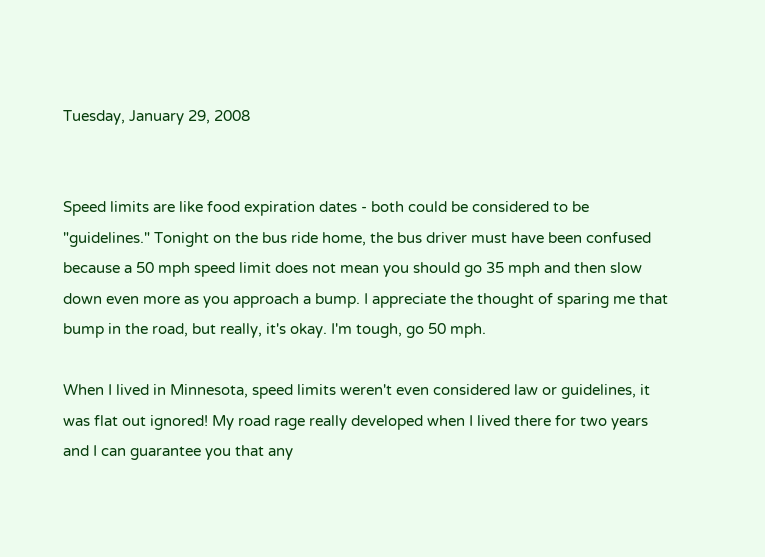Tuesday, January 29, 2008


Speed limits are like food expiration dates - both could be considered to be "guidelines." Tonight on the bus ride home, the bus driver must have been confused because a 50 mph speed limit does not mean you should go 35 mph and then slow down even more as you approach a bump. I appreciate the thought of sparing me that bump in the road, but really, it's okay. I'm tough, go 50 mph.

When I lived in Minnesota, speed limits weren't even considered law or guidelines, it was flat out ignored! My road rage really developed when I lived there for two years and I can guarantee you that any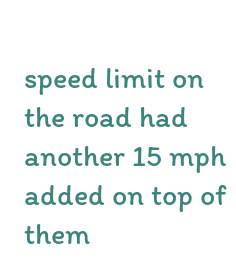speed limit on the road had another 15 mph added on top of them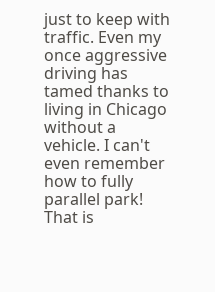just to keep with traffic. Even my once aggressive driving has tamed thanks to living in Chicago without a vehicle. I can't even remember how to fully parallel park! That is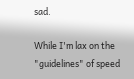sad.

While I'm lax on the "guidelines" of speed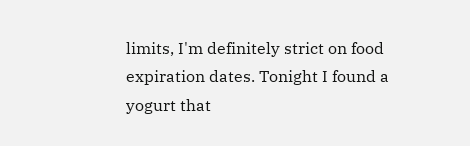limits, I'm definitely strict on food expiration dates. Tonight I found a yogurt that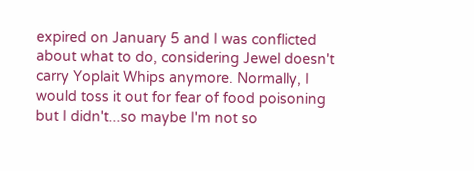expired on January 5 and I was conflicted about what to do, considering Jewel doesn't carry Yoplait Whips anymore. Normally, I would toss it out for fear of food poisoning but I didn't...so maybe I'm not so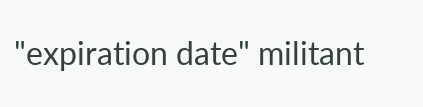"expiration date" militant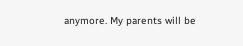anymore. My parents will be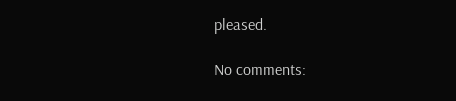pleased.

No comments: